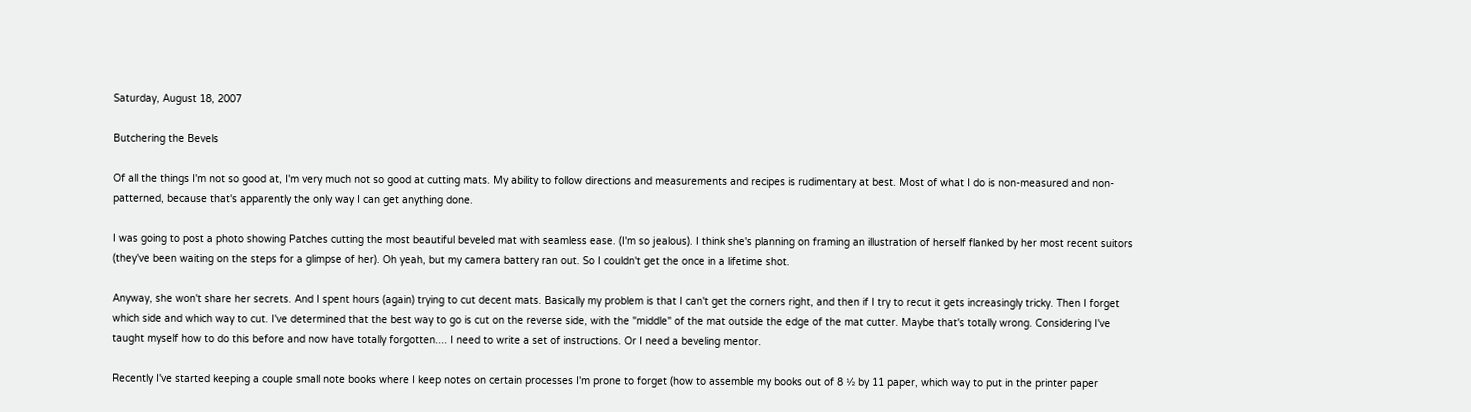Saturday, August 18, 2007

Butchering the Bevels

Of all the things I'm not so good at, I'm very much not so good at cutting mats. My ability to follow directions and measurements and recipes is rudimentary at best. Most of what I do is non-measured and non-patterned, because that's apparently the only way I can get anything done.

I was going to post a photo showing Patches cutting the most beautiful beveled mat with seamless ease. (I'm so jealous). I think she's planning on framing an illustration of herself flanked by her most recent suitors (they've been waiting on the steps for a glimpse of her). Oh yeah, but my camera battery ran out. So I couldn't get the once in a lifetime shot.

Anyway, she won't share her secrets. And I spent hours (again) trying to cut decent mats. Basically my problem is that I can't get the corners right, and then if I try to recut it gets increasingly tricky. Then I forget which side and which way to cut. I've determined that the best way to go is cut on the reverse side, with the "middle" of the mat outside the edge of the mat cutter. Maybe that's totally wrong. Considering I've taught myself how to do this before and now have totally forgotten.... I need to write a set of instructions. Or I need a beveling mentor.

Recently I've started keeping a couple small note books where I keep notes on certain processes I'm prone to forget (how to assemble my books out of 8 ½ by 11 paper, which way to put in the printer paper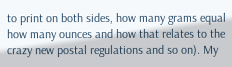to print on both sides, how many grams equal how many ounces and how that relates to the crazy new postal regulations and so on). My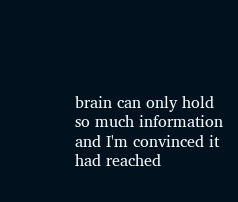brain can only hold so much information and I'm convinced it had reached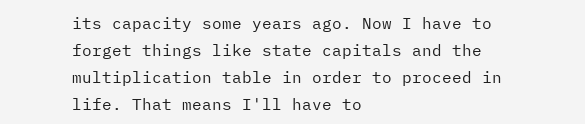its capacity some years ago. Now I have to forget things like state capitals and the multiplication table in order to proceed in life. That means I'll have to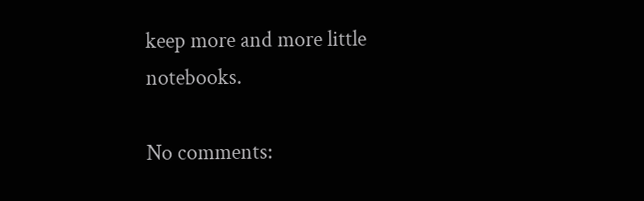keep more and more little notebooks.

No comments: